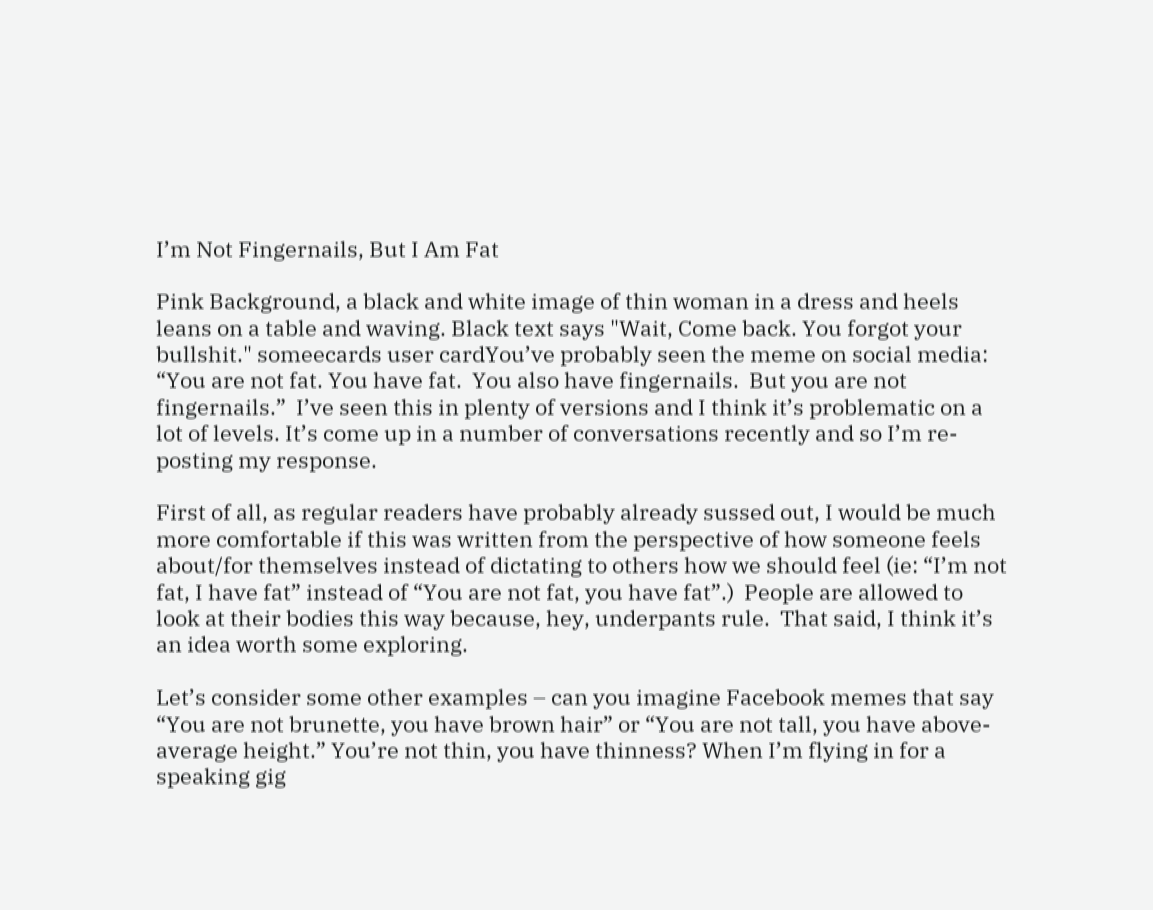I’m Not Fingernails, But I Am Fat

Pink Background, a black and white image of thin woman in a dress and heels leans on a table and waving. Black text says "Wait, Come back. You forgot your bullshit." someecards user cardYou’ve probably seen the meme on social media:  “You are not fat. You have fat.  You also have fingernails.  But you are not fingernails.”  I’ve seen this in plenty of versions and I think it’s problematic on a lot of levels. It’s come up in a number of conversations recently and so I’m re-posting my response.

First of all, as regular readers have probably already sussed out, I would be much more comfortable if this was written from the perspective of how someone feels about/for themselves instead of dictating to others how we should feel (ie: “I’m not fat, I have fat” instead of “You are not fat, you have fat”.)  People are allowed to look at their bodies this way because, hey, underpants rule.  That said, I think it’s an idea worth some exploring.

Let’s consider some other examples – can you imagine Facebook memes that say “You are not brunette, you have brown hair” or “You are not tall, you have above-average height.” You’re not thin, you have thinness? When I’m flying in for a speaking gig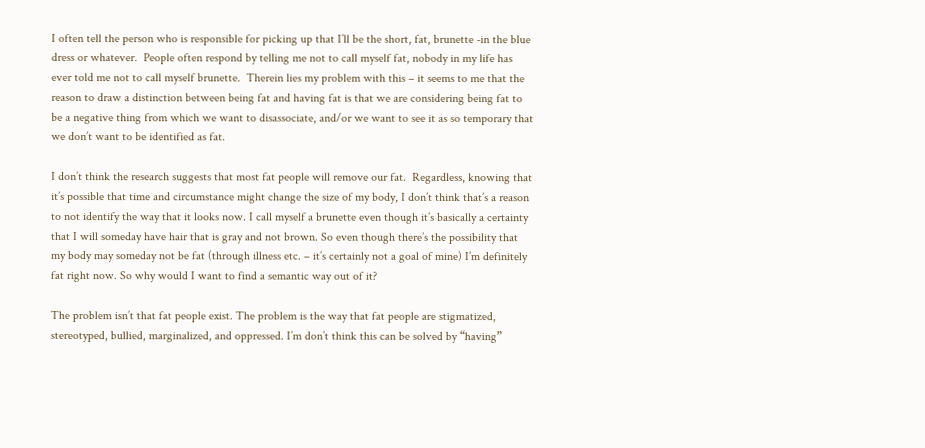I often tell the person who is responsible for picking up that I’ll be the short, fat, brunette -in the blue dress or whatever.  People often respond by telling me not to call myself fat, nobody in my life has ever told me not to call myself brunette.  Therein lies my problem with this – it seems to me that the reason to draw a distinction between being fat and having fat is that we are considering being fat to be a negative thing from which we want to disassociate, and/or we want to see it as so temporary that we don’t want to be identified as fat.

I don’t think the research suggests that most fat people will remove our fat.  Regardless, knowing that it’s possible that time and circumstance might change the size of my body, I don’t think that’s a reason to not identify the way that it looks now. I call myself a brunette even though it’s basically a certainty that I will someday have hair that is gray and not brown. So even though there’s the possibility that my body may someday not be fat (through illness etc. – it’s certainly not a goal of mine) I’m definitely fat right now. So why would I want to find a semantic way out of it?

The problem isn’t that fat people exist. The problem is the way that fat people are stigmatized, stereotyped, bullied, marginalized, and oppressed. I’m don’t think this can be solved by “having”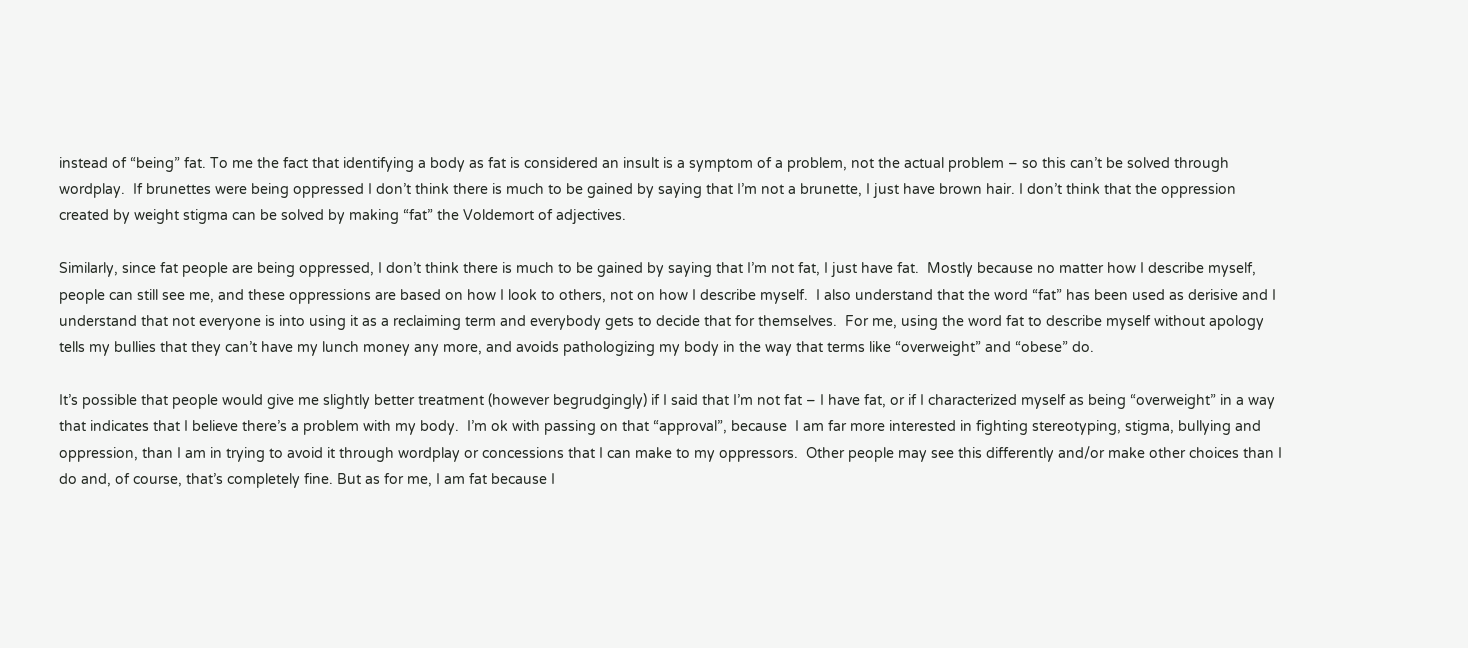instead of “being” fat. To me the fact that identifying a body as fat is considered an insult is a symptom of a problem, not the actual problem – so this can’t be solved through wordplay.  If brunettes were being oppressed I don’t think there is much to be gained by saying that I’m not a brunette, I just have brown hair. I don’t think that the oppression created by weight stigma can be solved by making “fat” the Voldemort of adjectives.

Similarly, since fat people are being oppressed, I don’t think there is much to be gained by saying that I’m not fat, I just have fat.  Mostly because no matter how I describe myself, people can still see me, and these oppressions are based on how I look to others, not on how I describe myself.  I also understand that the word “fat” has been used as derisive and I understand that not everyone is into using it as a reclaiming term and everybody gets to decide that for themselves.  For me, using the word fat to describe myself without apology tells my bullies that they can’t have my lunch money any more, and avoids pathologizing my body in the way that terms like “overweight” and “obese” do.

It’s possible that people would give me slightly better treatment (however begrudgingly) if I said that I’m not fat – I have fat, or if I characterized myself as being “overweight” in a way that indicates that I believe there’s a problem with my body.  I’m ok with passing on that “approval”, because  I am far more interested in fighting stereotyping, stigma, bullying and oppression, than I am in trying to avoid it through wordplay or concessions that I can make to my oppressors.  Other people may see this differently and/or make other choices than I do and, of course, that’s completely fine. But as for me, I am fat because I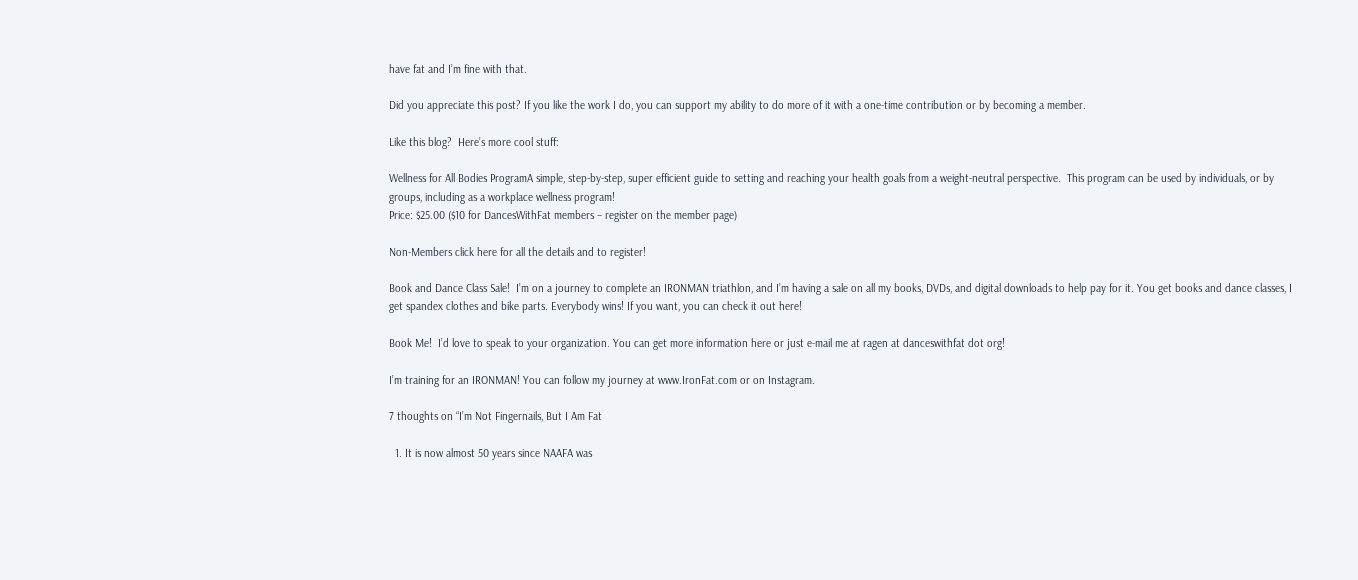have fat and I’m fine with that.

Did you appreciate this post? If you like the work I do, you can support my ability to do more of it with a one-time contribution or by becoming a member.

Like this blog?  Here’s more cool stuff:

Wellness for All Bodies ProgramA simple, step-by-step, super efficient guide to setting and reaching your health goals from a weight-neutral perspective.  This program can be used by individuals, or by groups, including as a workplace wellness program!
Price: $25.00 ($10 for DancesWithFat members – register on the member page)

Non-Members click here for all the details and to register!

Book and Dance Class Sale!  I’m on a journey to complete an IRONMAN triathlon, and I’m having a sale on all my books, DVDs, and digital downloads to help pay for it. You get books and dance classes, I get spandex clothes and bike parts. Everybody wins! If you want, you can check it out here!

Book Me!  I’d love to speak to your organization. You can get more information here or just e-mail me at ragen at danceswithfat dot org!

I’m training for an IRONMAN! You can follow my journey at www.IronFat.com or on Instagram.

7 thoughts on “I’m Not Fingernails, But I Am Fat

  1. It is now almost 50 years since NAAFA was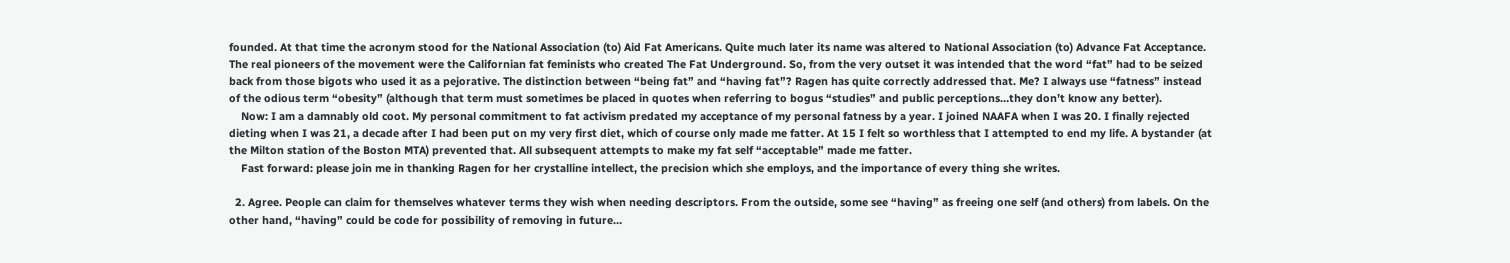founded. At that time the acronym stood for the National Association (to) Aid Fat Americans. Quite much later its name was altered to National Association (to) Advance Fat Acceptance. The real pioneers of the movement were the Californian fat feminists who created The Fat Underground. So, from the very outset it was intended that the word “fat” had to be seized back from those bigots who used it as a pejorative. The distinction between “being fat” and “having fat”? Ragen has quite correctly addressed that. Me? I always use “fatness” instead of the odious term “obesity” (although that term must sometimes be placed in quotes when referring to bogus “studies” and public perceptions…they don’t know any better).
    Now: I am a damnably old coot. My personal commitment to fat activism predated my acceptance of my personal fatness by a year. I joined NAAFA when I was 20. I finally rejected dieting when I was 21, a decade after I had been put on my very first diet, which of course only made me fatter. At 15 I felt so worthless that I attempted to end my life. A bystander (at the Milton station of the Boston MTA) prevented that. All subsequent attempts to make my fat self “acceptable” made me fatter.
    Fast forward: please join me in thanking Ragen for her crystalline intellect, the precision which she employs, and the importance of every thing she writes.

  2. Agree. People can claim for themselves whatever terms they wish when needing descriptors. From the outside, some see “having” as freeing one self (and others) from labels. On the other hand, “having” could be code for possibility of removing in future…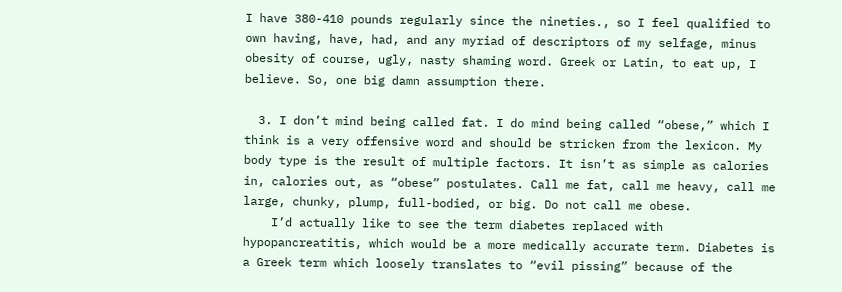I have 380-410 pounds regularly since the nineties., so I feel qualified to own having, have, had, and any myriad of descriptors of my selfage, minus obesity of course, ugly, nasty shaming word. Greek or Latin, to eat up, I believe. So, one big damn assumption there.

  3. I don’t mind being called fat. I do mind being called “obese,” which I think is a very offensive word and should be stricken from the lexicon. My body type is the result of multiple factors. It isn’t as simple as calories in, calories out, as “obese” postulates. Call me fat, call me heavy, call me large, chunky, plump, full-bodied, or big. Do not call me obese.
    I’d actually like to see the term diabetes replaced with hypopancreatitis, which would be a more medically accurate term. Diabetes is a Greek term which loosely translates to “evil pissing” because of the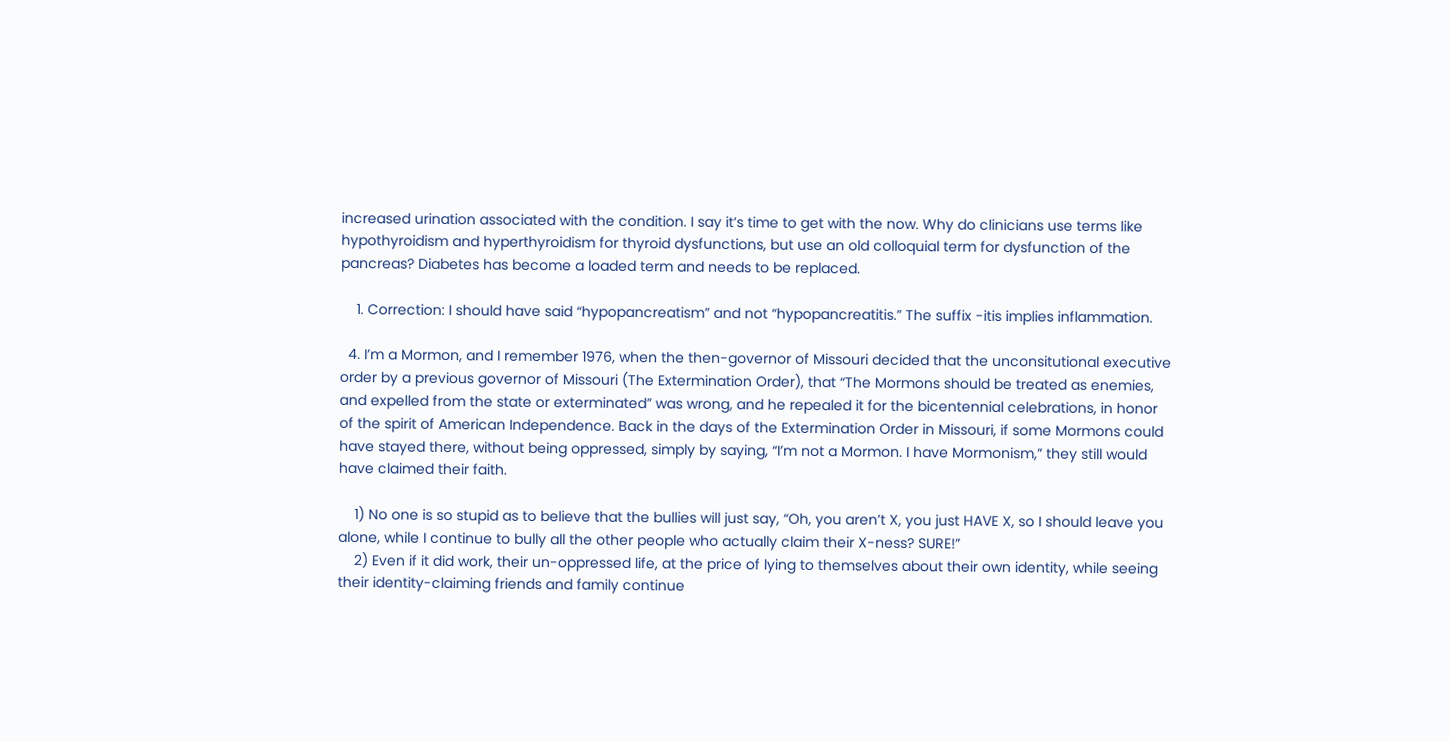increased urination associated with the condition. I say it’s time to get with the now. Why do clinicians use terms like hypothyroidism and hyperthyroidism for thyroid dysfunctions, but use an old colloquial term for dysfunction of the pancreas? Diabetes has become a loaded term and needs to be replaced.

    1. Correction: I should have said “hypopancreatism” and not “hypopancreatitis.” The suffix -itis implies inflammation.

  4. I’m a Mormon, and I remember 1976, when the then-governor of Missouri decided that the unconsitutional executive order by a previous governor of Missouri (The Extermination Order), that “The Mormons should be treated as enemies, and expelled from the state or exterminated” was wrong, and he repealed it for the bicentennial celebrations, in honor of the spirit of American Independence. Back in the days of the Extermination Order in Missouri, if some Mormons could have stayed there, without being oppressed, simply by saying, “I’m not a Mormon. I have Mormonism,” they still would have claimed their faith.

    1) No one is so stupid as to believe that the bullies will just say, “Oh, you aren’t X, you just HAVE X, so I should leave you alone, while I continue to bully all the other people who actually claim their X-ness? SURE!”
    2) Even if it did work, their un-oppressed life, at the price of lying to themselves about their own identity, while seeing their identity-claiming friends and family continue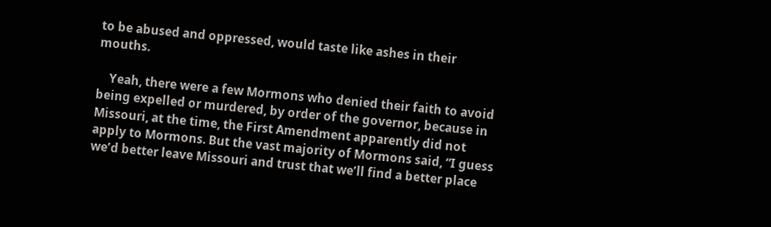to be abused and oppressed, would taste like ashes in their mouths.

    Yeah, there were a few Mormons who denied their faith to avoid being expelled or murdered, by order of the governor, because in Missouri, at the time, the First Amendment apparently did not apply to Mormons. But the vast majority of Mormons said, “I guess we’d better leave Missouri and trust that we’ll find a better place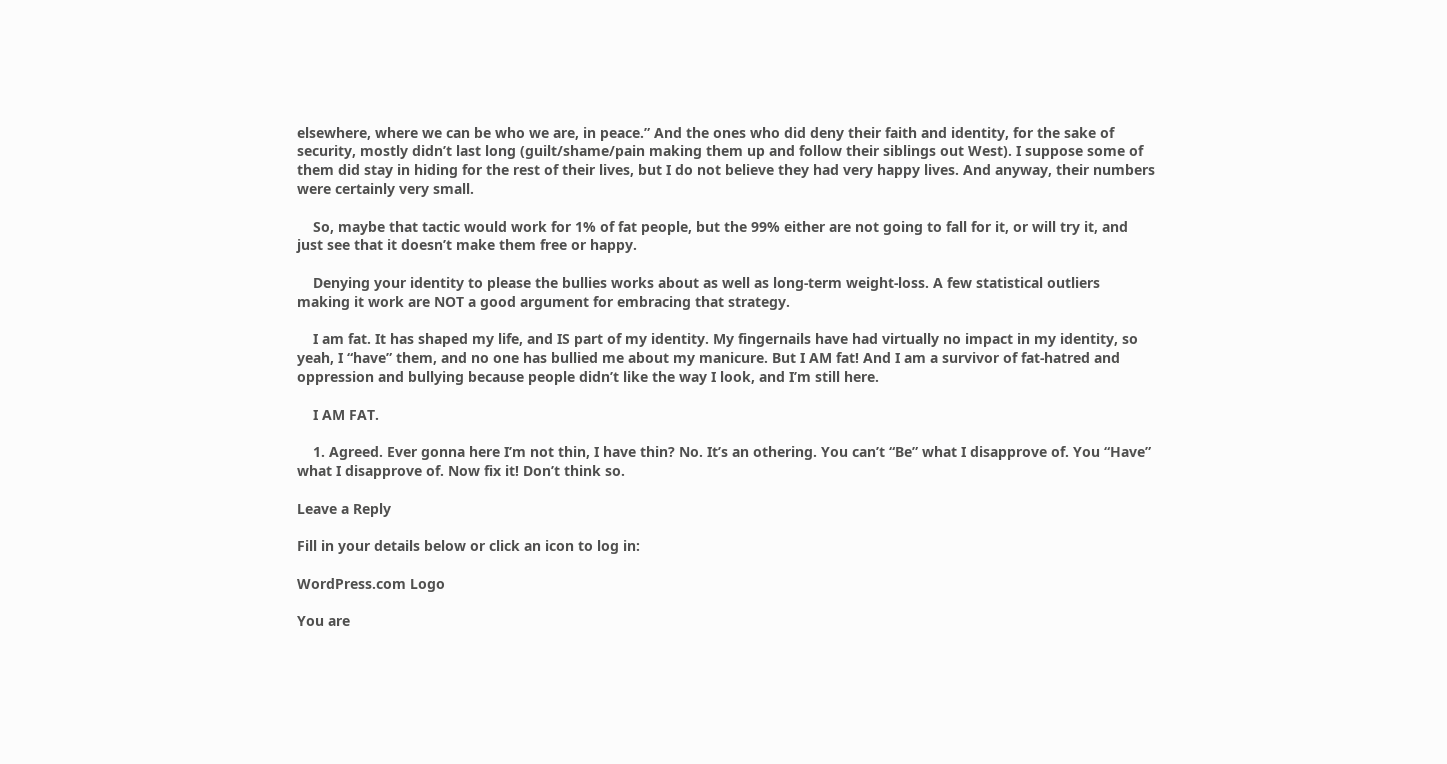elsewhere, where we can be who we are, in peace.” And the ones who did deny their faith and identity, for the sake of security, mostly didn’t last long (guilt/shame/pain making them up and follow their siblings out West). I suppose some of them did stay in hiding for the rest of their lives, but I do not believe they had very happy lives. And anyway, their numbers were certainly very small.

    So, maybe that tactic would work for 1% of fat people, but the 99% either are not going to fall for it, or will try it, and just see that it doesn’t make them free or happy.

    Denying your identity to please the bullies works about as well as long-term weight-loss. A few statistical outliers making it work are NOT a good argument for embracing that strategy.

    I am fat. It has shaped my life, and IS part of my identity. My fingernails have had virtually no impact in my identity, so yeah, I “have” them, and no one has bullied me about my manicure. But I AM fat! And I am a survivor of fat-hatred and oppression and bullying because people didn’t like the way I look, and I’m still here.

    I AM FAT.

    1. Agreed. Ever gonna here I’m not thin, I have thin? No. It’s an othering. You can’t “Be” what I disapprove of. You “Have” what I disapprove of. Now fix it! Don’t think so.

Leave a Reply

Fill in your details below or click an icon to log in:

WordPress.com Logo

You are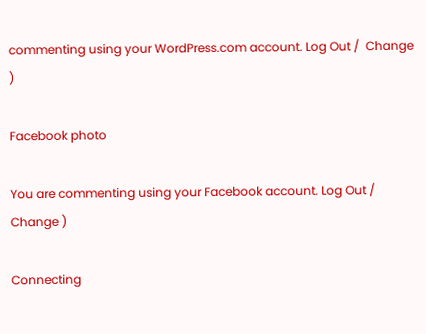commenting using your WordPress.com account. Log Out /  Change )

Facebook photo

You are commenting using your Facebook account. Log Out /  Change )

Connecting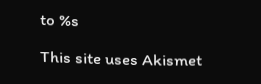to %s

This site uses Akismet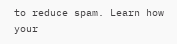to reduce spam. Learn how your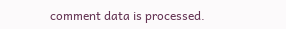comment data is processed.